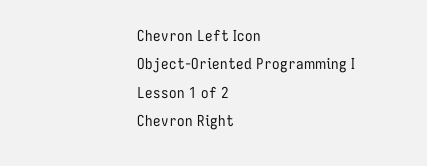Chevron Left Icon
Object-Oriented Programming I
Lesson 1 of 2
Chevron Right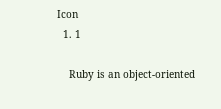Icon
  1. 1

    Ruby is an object-oriented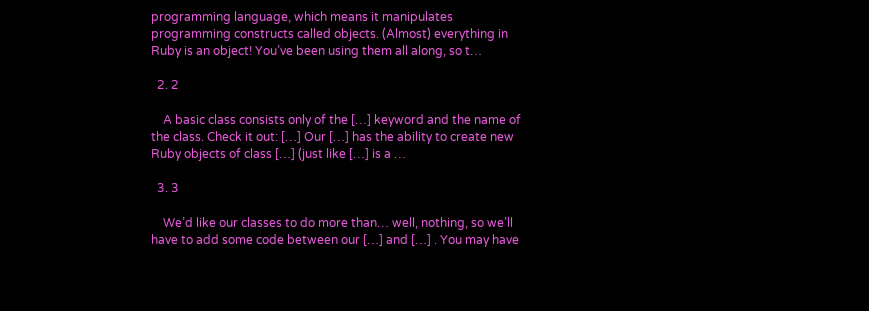programming language, which means it manipulates programming constructs called objects. (Almost) everything in Ruby is an object! You’ve been using them all along, so t…

  2. 2

    A basic class consists only of the […] keyword and the name of the class. Check it out: […] Our […] has the ability to create new Ruby objects of class […] (just like […] is a …

  3. 3

    We’d like our classes to do more than… well, nothing, so we’ll have to add some code between our […] and […] . You may have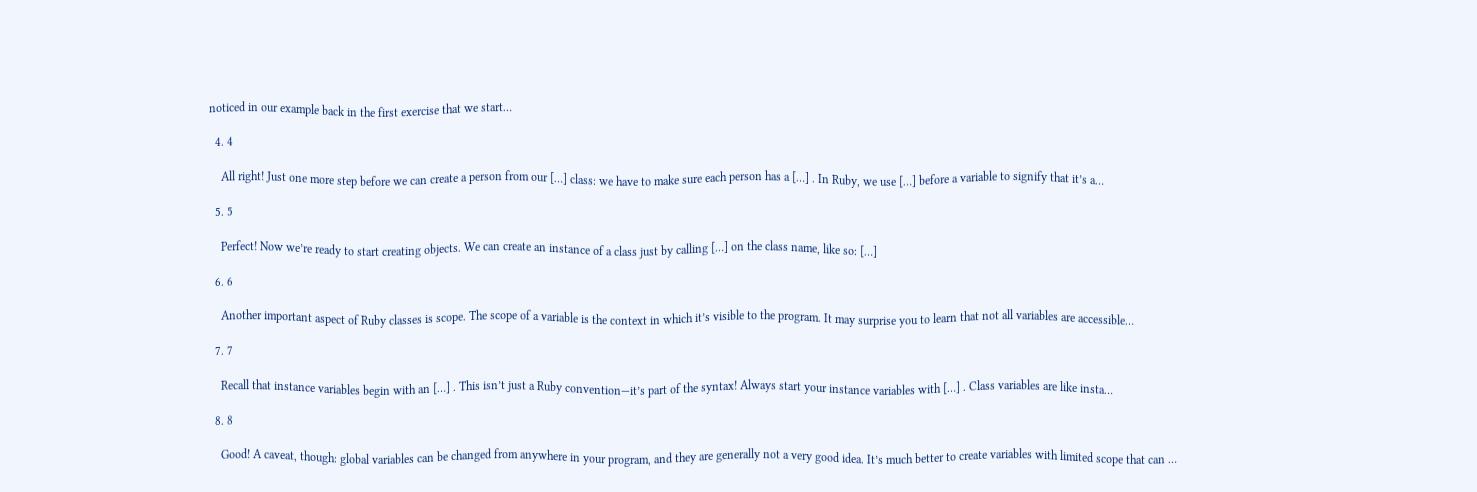noticed in our example back in the first exercise that we start…

  4. 4

    All right! Just one more step before we can create a person from our […] class: we have to make sure each person has a […] . In Ruby, we use […] before a variable to signify that it’s a…

  5. 5

    Perfect! Now we’re ready to start creating objects. We can create an instance of a class just by calling […] on the class name, like so: […]

  6. 6

    Another important aspect of Ruby classes is scope. The scope of a variable is the context in which it’s visible to the program. It may surprise you to learn that not all variables are accessible…

  7. 7

    Recall that instance variables begin with an […] . This isn’t just a Ruby convention—it’s part of the syntax! Always start your instance variables with […] . Class variables are like insta…

  8. 8

    Good! A caveat, though: global variables can be changed from anywhere in your program, and they are generally not a very good idea. It’s much better to create variables with limited scope that can …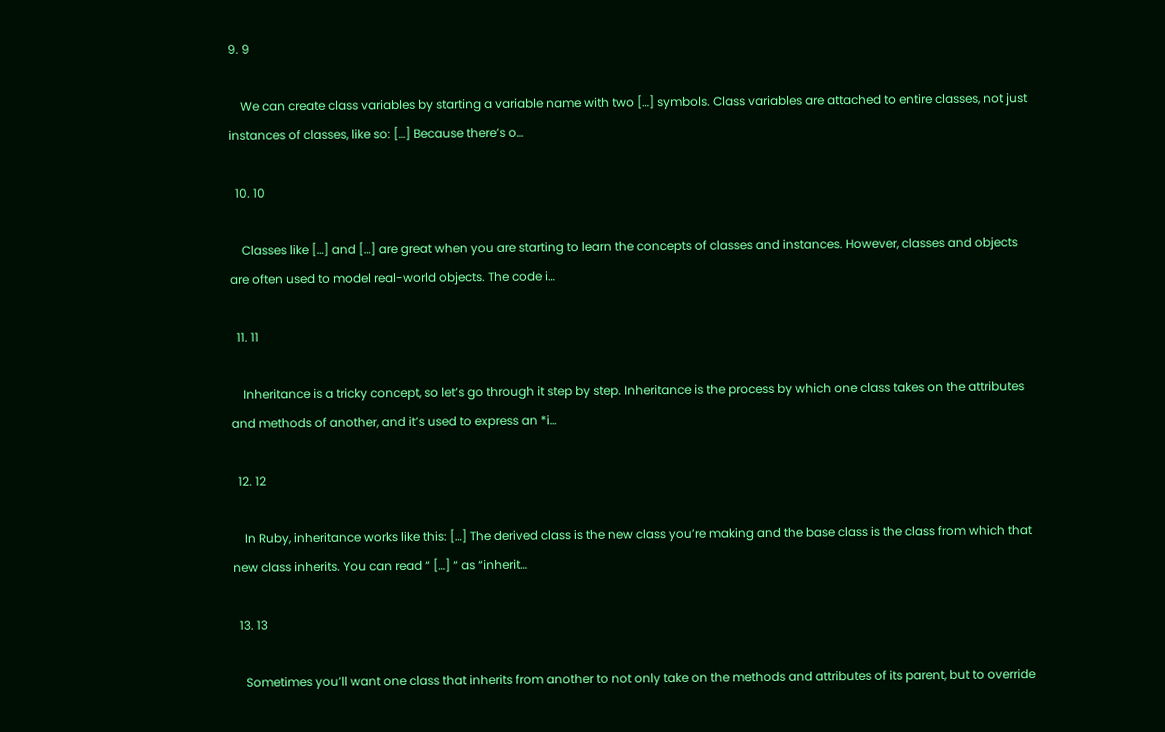9. 9

    We can create class variables by starting a variable name with two […] symbols. Class variables are attached to entire classes, not just instances of classes, like so: […] Because there’s o…

  10. 10

    Classes like […] and […] are great when you are starting to learn the concepts of classes and instances. However, classes and objects are often used to model real-world objects. The code i…

  11. 11

    Inheritance is a tricky concept, so let’s go through it step by step. Inheritance is the process by which one class takes on the attributes and methods of another, and it’s used to express an *i…

  12. 12

    In Ruby, inheritance works like this: […] The derived class is the new class you’re making and the base class is the class from which that new class inherits. You can read “ […] “ as “inherit…

  13. 13

    Sometimes you’ll want one class that inherits from another to not only take on the methods and attributes of its parent, but to override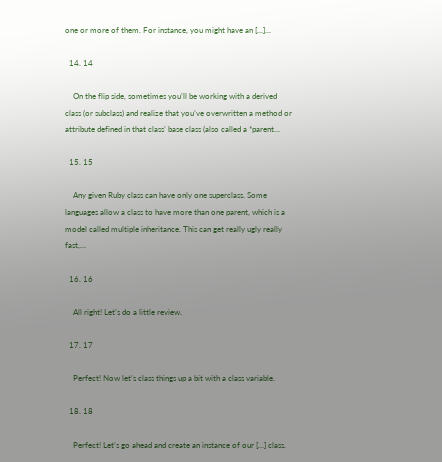one or more of them. For instance, you might have an […]…

  14. 14

    On the flip side, sometimes you’ll be working with a derived class (or subclass) and realize that you’ve overwritten a method or attribute defined in that class’ base class (also called a *parent…

  15. 15

    Any given Ruby class can have only one superclass. Some languages allow a class to have more than one parent, which is a model called multiple inheritance. This can get really ugly really fast,…

  16. 16

    All right! Let’s do a little review.

  17. 17

    Perfect! Now let’s class things up a bit with a class variable.

  18. 18

    Perfect! Let’s go ahead and create an instance of our […] class.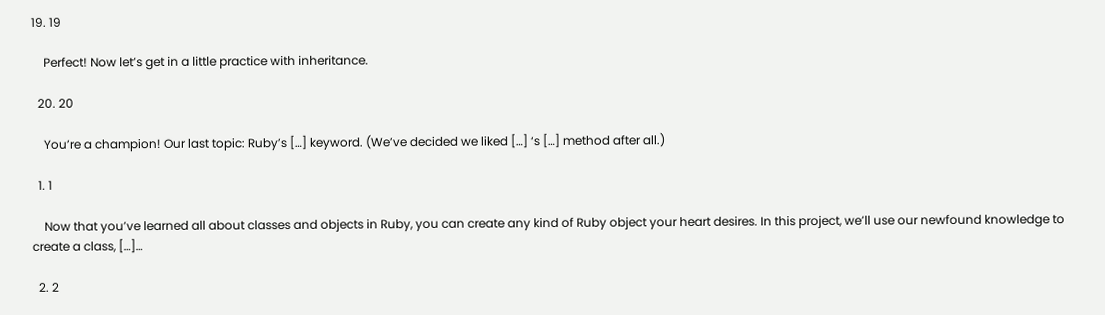19. 19

    Perfect! Now let’s get in a little practice with inheritance.

  20. 20

    You’re a champion! Our last topic: Ruby’s […] keyword. (We’ve decided we liked […] ‘s […] method after all.)

  1. 1

    Now that you’ve learned all about classes and objects in Ruby, you can create any kind of Ruby object your heart desires. In this project, we’ll use our newfound knowledge to create a class, […]…

  2. 2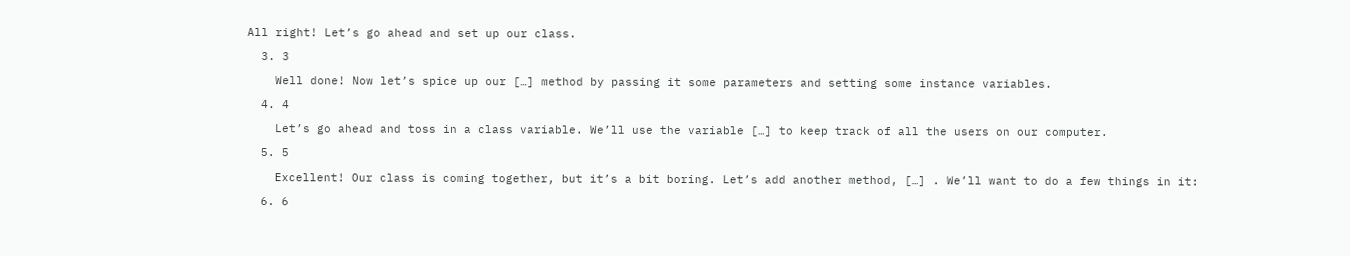All right! Let’s go ahead and set up our class.

  3. 3

    Well done! Now let’s spice up our […] method by passing it some parameters and setting some instance variables.

  4. 4

    Let’s go ahead and toss in a class variable. We’ll use the variable […] to keep track of all the users on our computer.

  5. 5

    Excellent! Our class is coming together, but it’s a bit boring. Let’s add another method, […] . We’ll want to do a few things in it:

  6. 6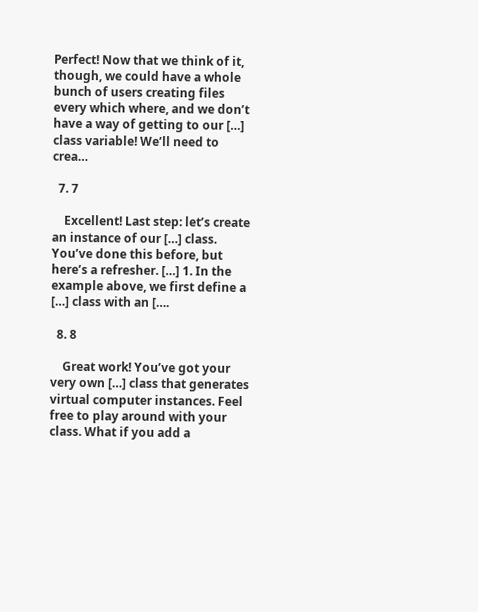Perfect! Now that we think of it, though, we could have a whole bunch of users creating files every which where, and we don’t have a way of getting to our […] class variable! We’ll need to crea…

  7. 7

    Excellent! Last step: let’s create an instance of our […] class. You’ve done this before, but here’s a refresher. […] 1. In the example above, we first define a […] class with an [….

  8. 8

    Great work! You’ve got your very own […] class that generates virtual computer instances. Feel free to play around with your class. What if you add a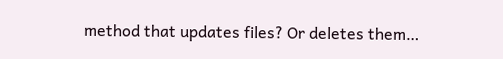method that updates files? Or deletes them…